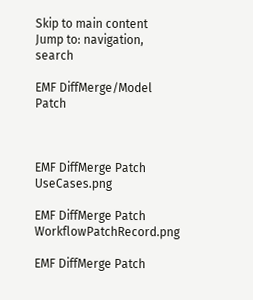Skip to main content
Jump to: navigation, search

EMF DiffMerge/Model Patch



EMF DiffMerge Patch UseCases.png

EMF DiffMerge Patch WorkflowPatchRecord.png

EMF DiffMerge Patch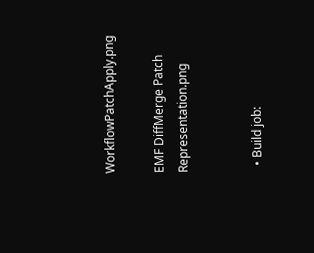WorkflowPatchApply.png

EMF DiffMerge Patch Representation.png


  • Build job: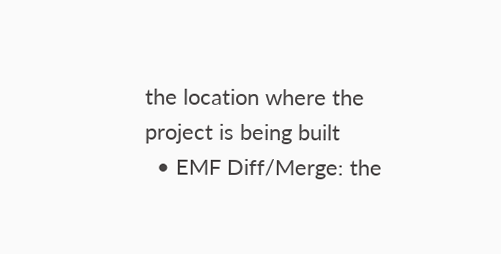the location where the project is being built
  • EMF Diff/Merge: the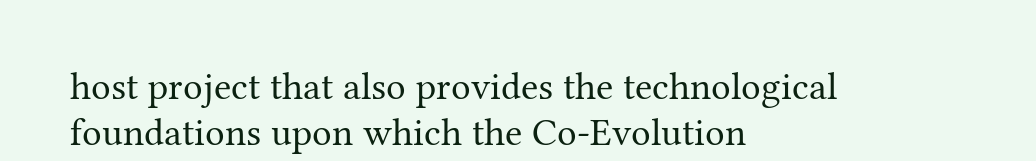host project that also provides the technological foundations upon which the Co-Evolution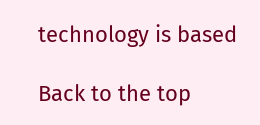technology is based

Back to the top